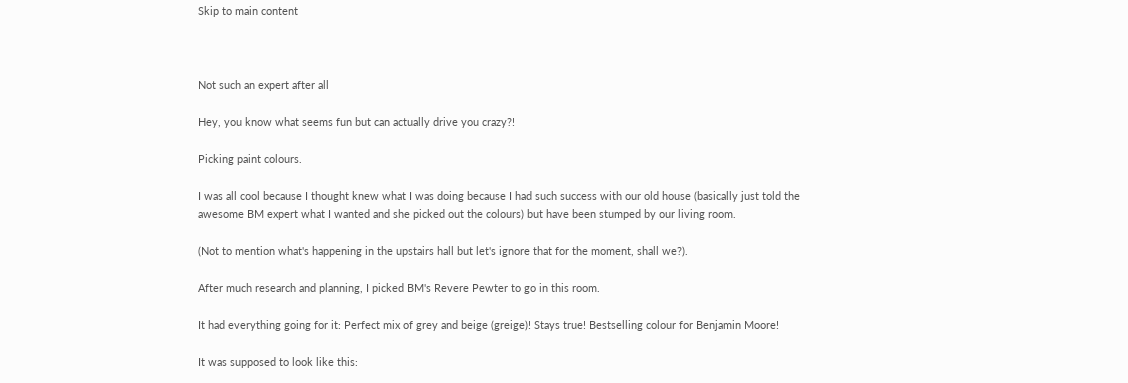Skip to main content



Not such an expert after all

Hey, you know what seems fun but can actually drive you crazy?!

Picking paint colours.

I was all cool because I thought knew what I was doing because I had such success with our old house (basically just told the awesome BM expert what I wanted and she picked out the colours) but have been stumped by our living room.

(Not to mention what's happening in the upstairs hall but let's ignore that for the moment, shall we?).

After much research and planning, I picked BM's Revere Pewter to go in this room.

It had everything going for it: Perfect mix of grey and beige (greige)! Stays true! Bestselling colour for Benjamin Moore!

It was supposed to look like this: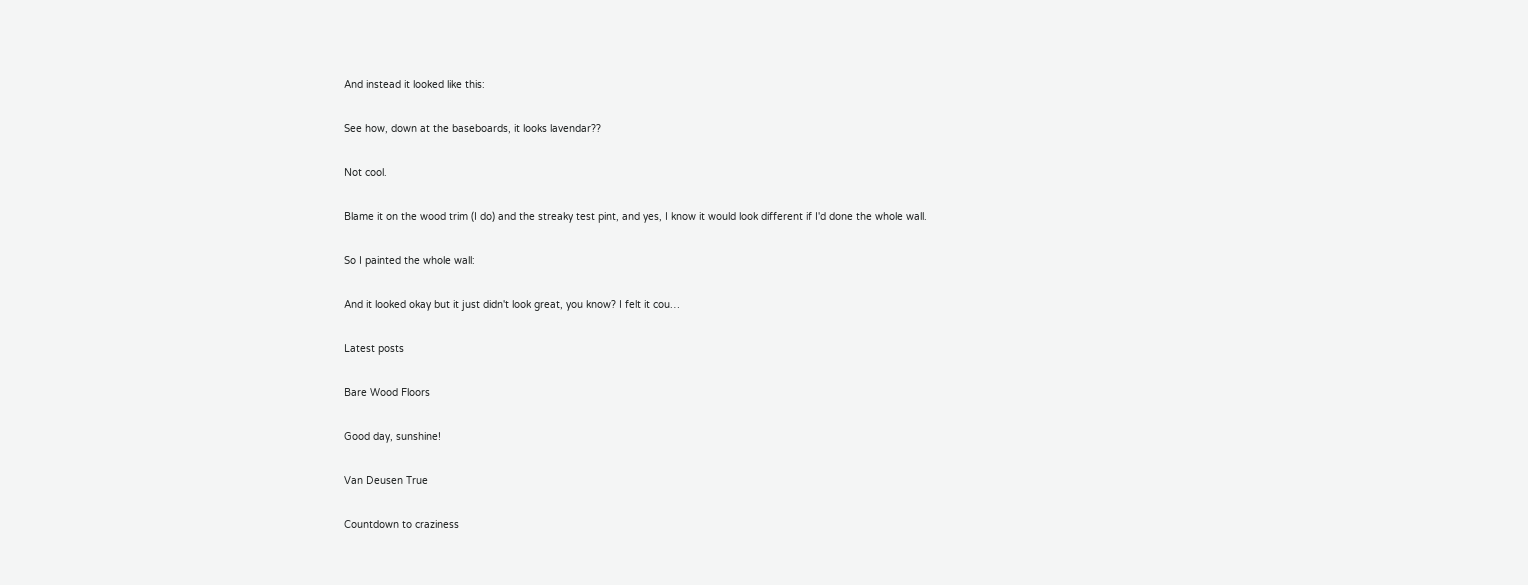And instead it looked like this:

See how, down at the baseboards, it looks lavendar??

Not cool.

Blame it on the wood trim (I do) and the streaky test pint, and yes, I know it would look different if I'd done the whole wall.

So I painted the whole wall:

And it looked okay but it just didn't look great, you know? I felt it cou…

Latest posts

Bare Wood Floors

Good day, sunshine!

Van Deusen True

Countdown to craziness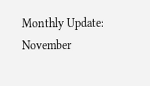Monthly Update: November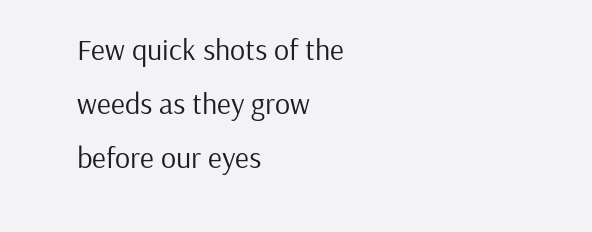Few quick shots of the weeds as they grow before our eyes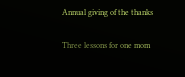Annual giving of the thanks

Three lessons for one mom